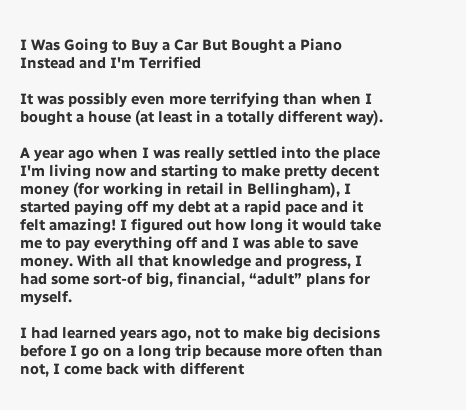I Was Going to Buy a Car But Bought a Piano Instead and I'm Terrified

It was possibly even more terrifying than when I bought a house (at least in a totally different way).

A year ago when I was really settled into the place I'm living now and starting to make pretty decent money (for working in retail in Bellingham), I started paying off my debt at a rapid pace and it felt amazing! I figured out how long it would take me to pay everything off and I was able to save money. With all that knowledge and progress, I had some sort-of big, financial, “adult” plans for myself.

I had learned years ago, not to make big decisions before I go on a long trip because more often than not, I come back with different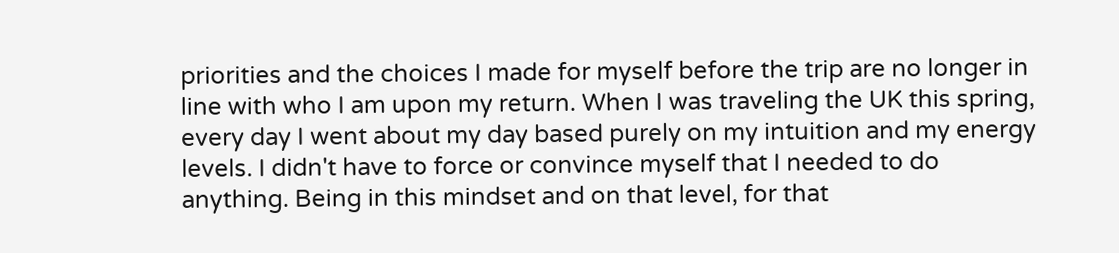priorities and the choices I made for myself before the trip are no longer in line with who I am upon my return. When I was traveling the UK this spring, every day I went about my day based purely on my intuition and my energy levels. I didn't have to force or convince myself that I needed to do anything. Being in this mindset and on that level, for that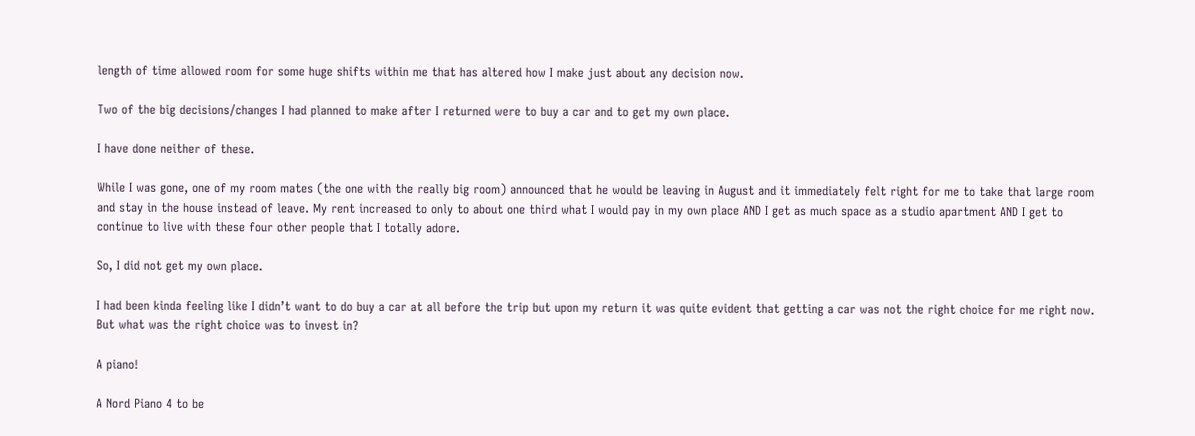length of time allowed room for some huge shifts within me that has altered how I make just about any decision now.

Two of the big decisions/changes I had planned to make after I returned were to buy a car and to get my own place.

I have done neither of these.

While I was gone, one of my room mates (the one with the really big room) announced that he would be leaving in August and it immediately felt right for me to take that large room and stay in the house instead of leave. My rent increased to only to about one third what I would pay in my own place AND I get as much space as a studio apartment AND I get to continue to live with these four other people that I totally adore.

So, I did not get my own place.

I had been kinda feeling like I didn’t want to do buy a car at all before the trip but upon my return it was quite evident that getting a car was not the right choice for me right now. But what was the right choice was to invest in?

A piano!

A Nord Piano 4 to be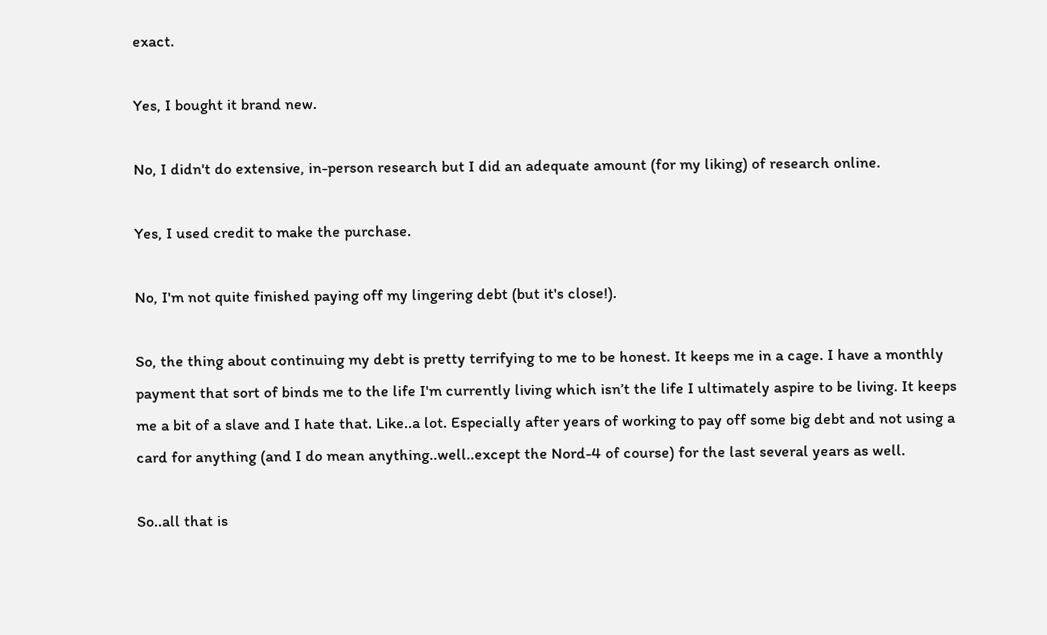exact.

Yes, I bought it brand new.

No, I didn't do extensive, in-person research but I did an adequate amount (for my liking) of research online.

Yes, I used credit to make the purchase.

No, I'm not quite finished paying off my lingering debt (but it's close!).

So, the thing about continuing my debt is pretty terrifying to me to be honest. It keeps me in a cage. I have a monthly payment that sort of binds me to the life I'm currently living which isn’t the life I ultimately aspire to be living. It keeps me a bit of a slave and I hate that. Like..a lot. Especially after years of working to pay off some big debt and not using a card for anything (and I do mean anything..well..except the Nord-4 of course) for the last several years as well.

So..all that is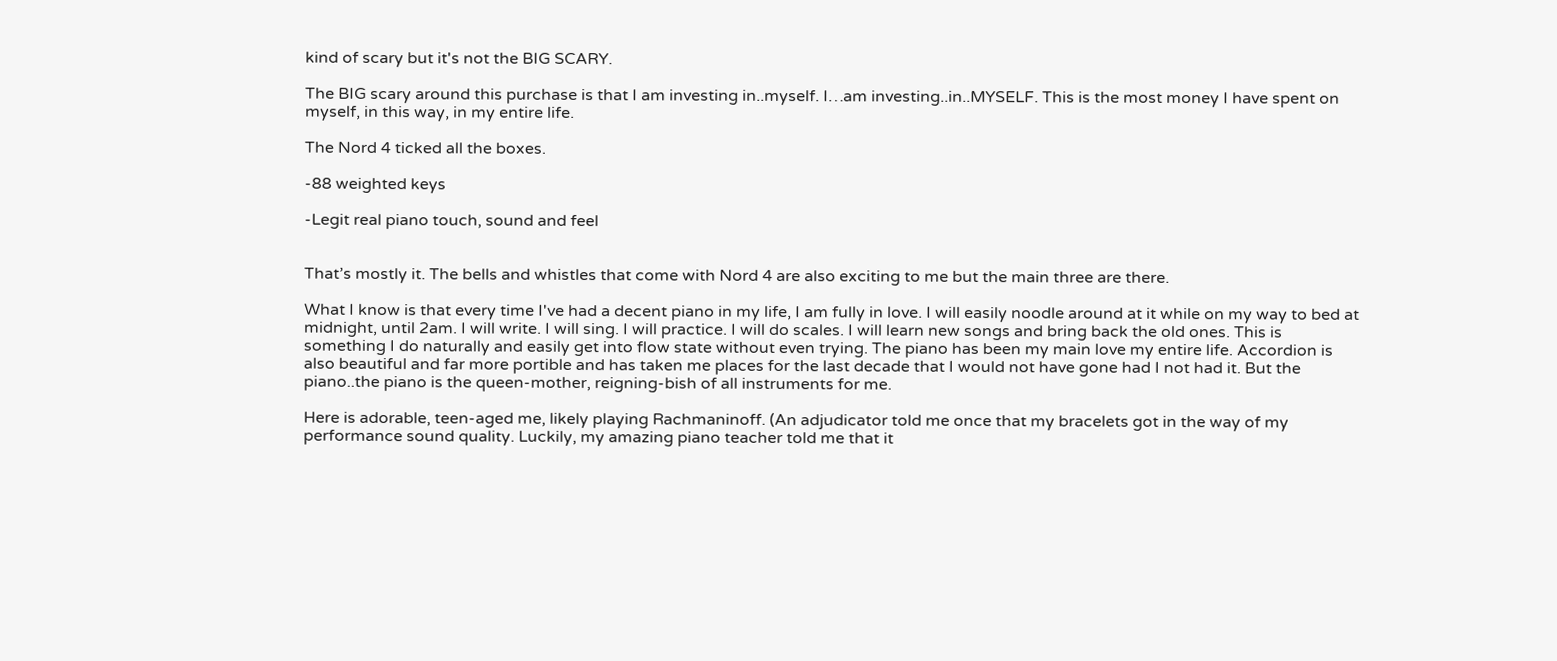kind of scary but it's not the BIG SCARY.

The BIG scary around this purchase is that I am investing in..myself. I…am investing..in..MYSELF. This is the most money I have spent on myself, in this way, in my entire life.

The Nord 4 ticked all the boxes.

-88 weighted keys

-Legit real piano touch, sound and feel


That’s mostly it. The bells and whistles that come with Nord 4 are also exciting to me but the main three are there.

What I know is that every time I've had a decent piano in my life, I am fully in love. I will easily noodle around at it while on my way to bed at midnight, until 2am. I will write. I will sing. I will practice. I will do scales. I will learn new songs and bring back the old ones. This is something I do naturally and easily get into flow state without even trying. The piano has been my main love my entire life. Accordion is also beautiful and far more portible and has taken me places for the last decade that I would not have gone had I not had it. But the piano..the piano is the queen-mother, reigning-bish of all instruments for me.

Here is adorable, teen-aged me, likely playing Rachmaninoff. (An adjudicator told me once that my bracelets got in the way of my performance sound quality. Luckily, my amazing piano teacher told me that it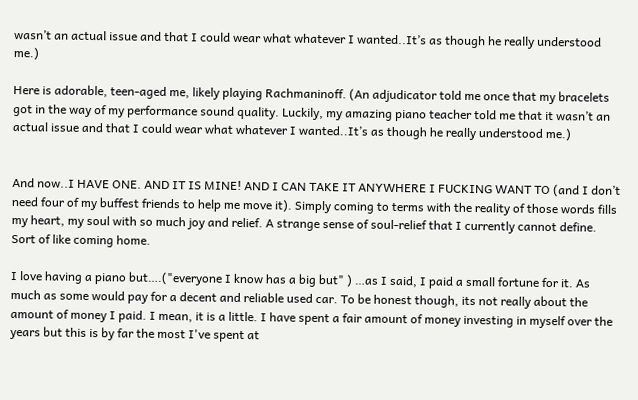wasn’t an actual issue and that I could wear what whatever I wanted..It’s as though he really understood me.)

Here is adorable, teen-aged me, likely playing Rachmaninoff. (An adjudicator told me once that my bracelets got in the way of my performance sound quality. Luckily, my amazing piano teacher told me that it wasn’t an actual issue and that I could wear what whatever I wanted..It’s as though he really understood me.)


And now..I HAVE ONE. AND IT IS MINE! AND I CAN TAKE IT ANYWHERE I FUCKING WANT TO (and I don’t need four of my buffest friends to help me move it). Simply coming to terms with the reality of those words fills my heart, my soul with so much joy and relief. A strange sense of soul-relief that I currently cannot define. Sort of like coming home.

I love having a piano but….("everyone I know has a big but" ) …as I said, I paid a small fortune for it. As much as some would pay for a decent and reliable used car. To be honest though, its not really about the amount of money I paid. I mean, it is a little. I have spent a fair amount of money investing in myself over the years but this is by far the most I've spent at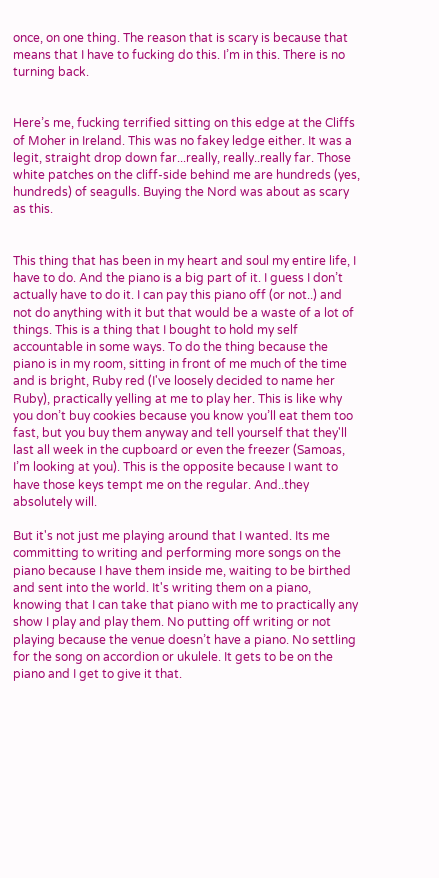once, on one thing. The reason that is scary is because that means that I have to fucking do this. I’m in this. There is no turning back.


Here’s me, fucking terrified sitting on this edge at the Cliffs of Moher in Ireland. This was no fakey ledge either. It was a legit, straight drop down far...really, really..really far. Those white patches on the cliff-side behind me are hundreds (yes, hundreds) of seagulls. Buying the Nord was about as scary as this.


This thing that has been in my heart and soul my entire life, I have to do. And the piano is a big part of it. I guess I don’t actually have to do it. I can pay this piano off (or not..) and not do anything with it but that would be a waste of a lot of things. This is a thing that I bought to hold my self accountable in some ways. To do the thing because the piano is in my room, sitting in front of me much of the time and is bright, Ruby red (I've loosely decided to name her Ruby), practically yelling at me to play her. This is like why you don’t buy cookies because you know you’ll eat them too fast, but you buy them anyway and tell yourself that they'll last all week in the cupboard or even the freezer (Samoas, I’m looking at you). This is the opposite because I want to have those keys tempt me on the regular. And..they absolutely will.

But it's not just me playing around that I wanted. Its me committing to writing and performing more songs on the piano because I have them inside me, waiting to be birthed and sent into the world. It's writing them on a piano, knowing that I can take that piano with me to practically any show I play and play them. No putting off writing or not playing because the venue doesn’t have a piano. No settling for the song on accordion or ukulele. It gets to be on the piano and I get to give it that.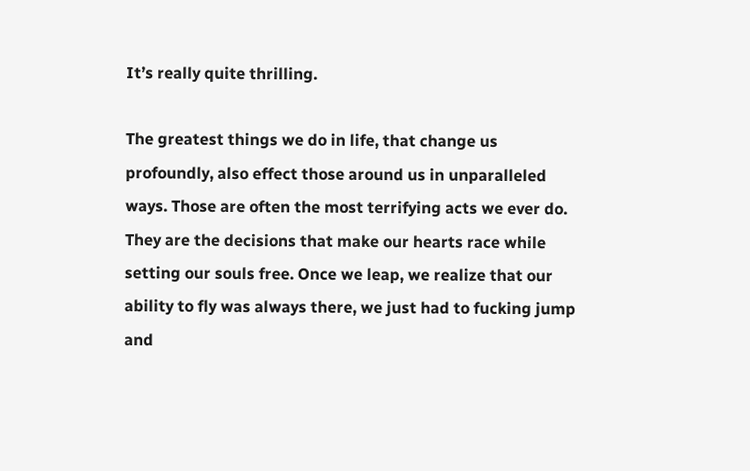It’s really quite thrilling.

The greatest things we do in life, that change us profoundly, also effect those around us in unparalleled ways. Those are often the most terrifying acts we ever do. They are the decisions that make our hearts race while setting our souls free. Once we leap, we realize that our ability to fly was always there, we just had to fucking jump and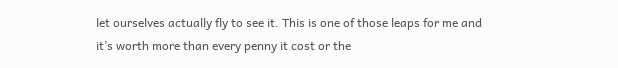let ourselves actually fly to see it. This is one of those leaps for me and it’s worth more than every penny it cost or the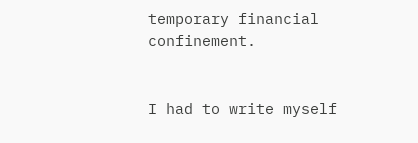temporary financial confinement.


I had to write myself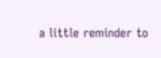a little reminder to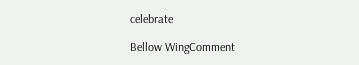celebrate

Bellow WingComment